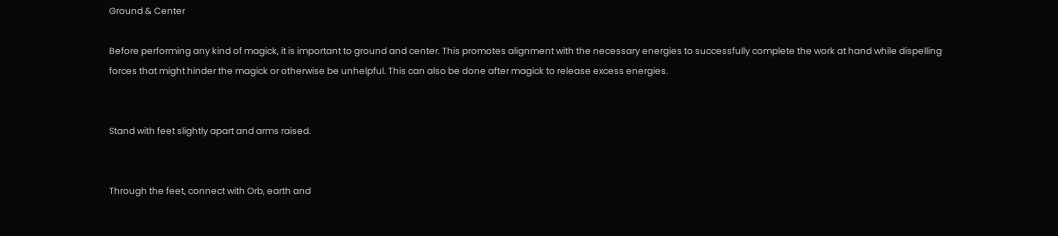Ground & Center

Before performing any kind of magick, it is important to ground and center. This promotes alignment with the necessary energies to successfully complete the work at hand while dispelling forces that might hinder the magick or otherwise be unhelpful. This can also be done after magick to release excess energies.


Stand with feet slightly apart and arms raised.


Through the feet, connect with Orb, earth and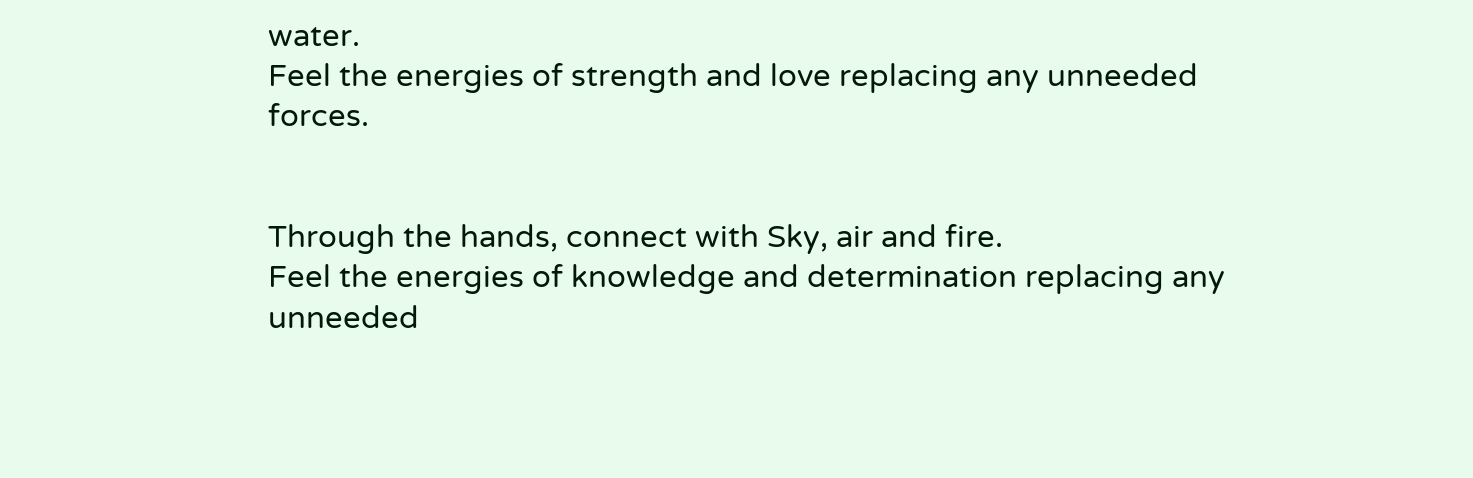water.
Feel the energies of strength and love replacing any unneeded forces.


Through the hands, connect with Sky, air and fire.
Feel the energies of knowledge and determination replacing any unneeded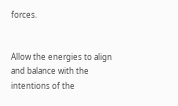forces.


Allow the energies to align and balance with the intentions of the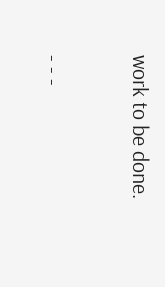work to be done.

- - -